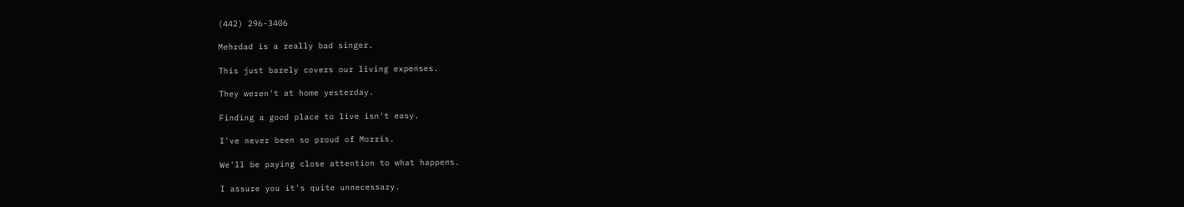(442) 296-3406

Mehrdad is a really bad singer.

This just barely covers our living expenses.

They weren't at home yesterday.

Finding a good place to live isn't easy.

I've never been so proud of Morris.

We'll be paying close attention to what happens.

I assure you it's quite unnecessary.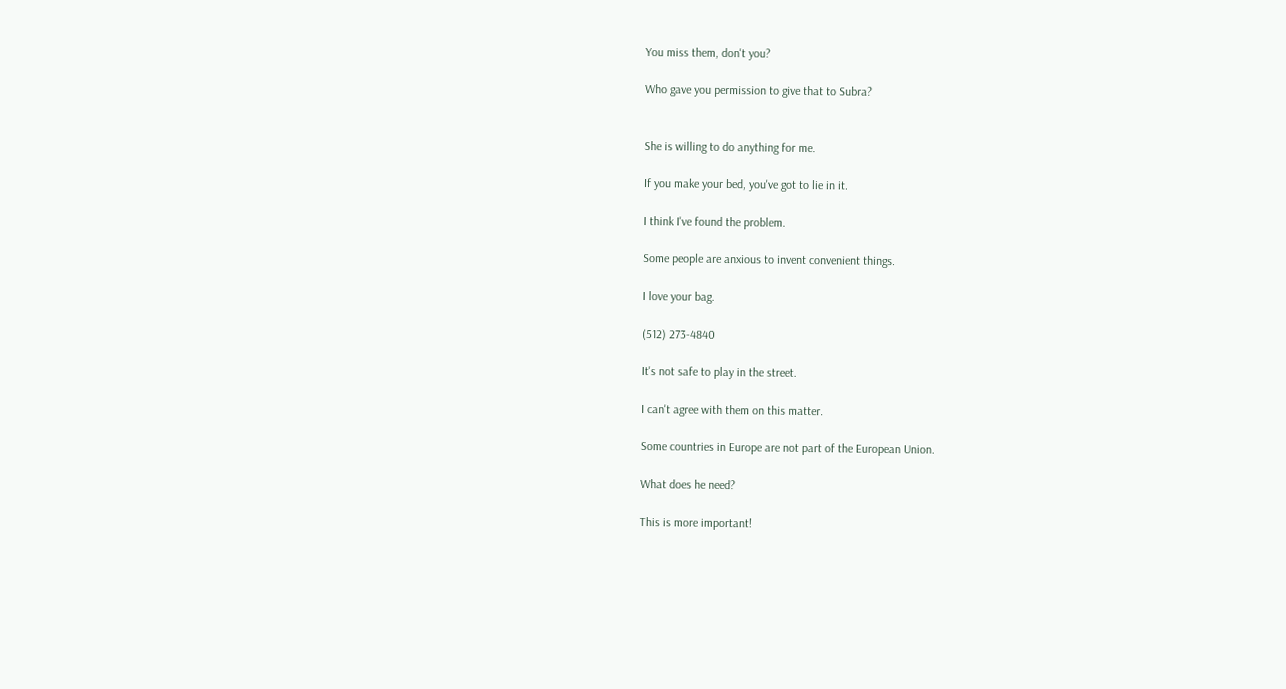You miss them, don't you?

Who gave you permission to give that to Subra?


She is willing to do anything for me.

If you make your bed, you've got to lie in it.

I think I've found the problem.

Some people are anxious to invent convenient things.

I love your bag.

(512) 273-4840

It's not safe to play in the street.

I can't agree with them on this matter.

Some countries in Europe are not part of the European Union.

What does he need?

This is more important!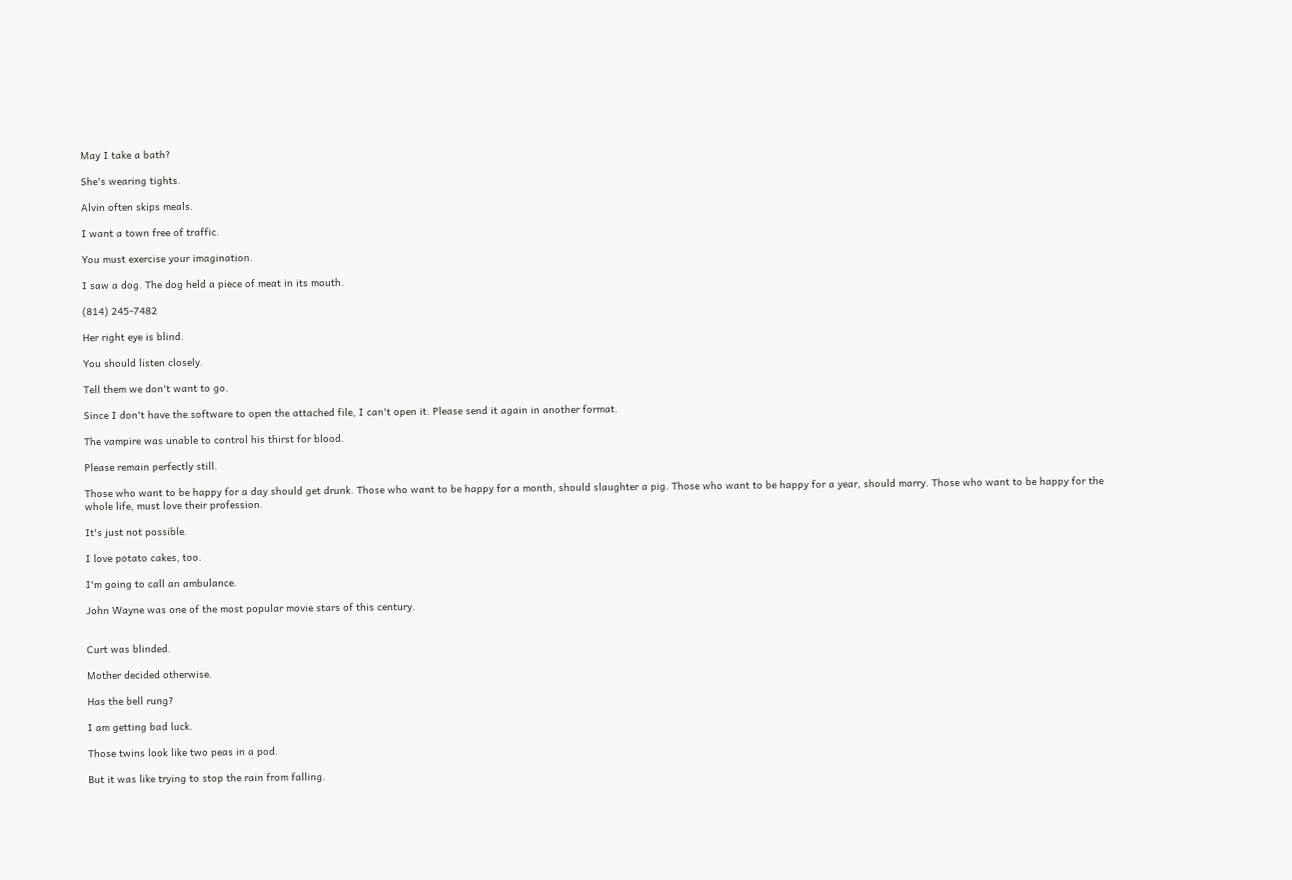May I take a bath?

She's wearing tights.

Alvin often skips meals.

I want a town free of traffic.

You must exercise your imagination.

I saw a dog. The dog held a piece of meat in its mouth.

(814) 245-7482

Her right eye is blind.

You should listen closely.

Tell them we don't want to go.

Since I don't have the software to open the attached file, I can't open it. Please send it again in another format.

The vampire was unable to control his thirst for blood.

Please remain perfectly still.

Those who want to be happy for a day should get drunk. Those who want to be happy for a month, should slaughter a pig. Those who want to be happy for a year, should marry. Those who want to be happy for the whole life, must love their profession.

It's just not possible.

I love potato cakes, too.

I'm going to call an ambulance.

John Wayne was one of the most popular movie stars of this century.


Curt was blinded.

Mother decided otherwise.

Has the bell rung?

I am getting bad luck.

Those twins look like two peas in a pod.

But it was like trying to stop the rain from falling.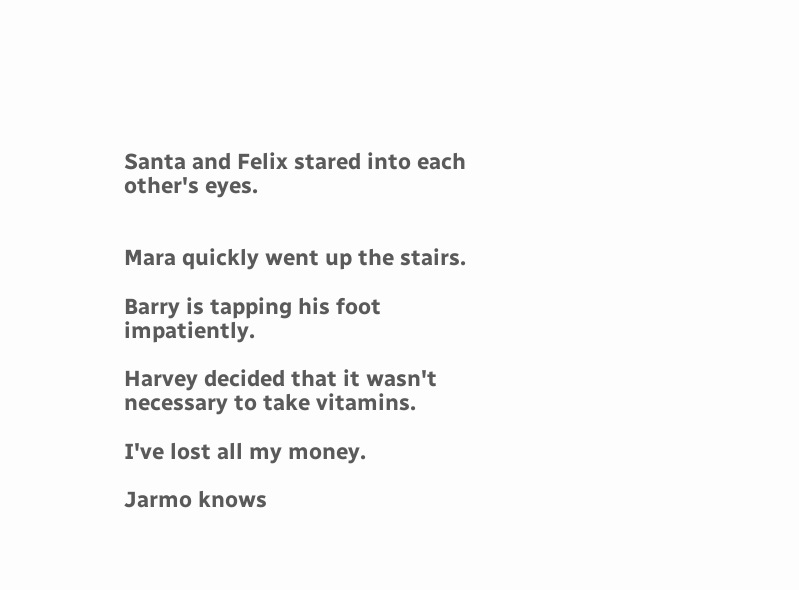Santa and Felix stared into each other's eyes.


Mara quickly went up the stairs.

Barry is tapping his foot impatiently.

Harvey decided that it wasn't necessary to take vitamins.

I've lost all my money.

Jarmo knows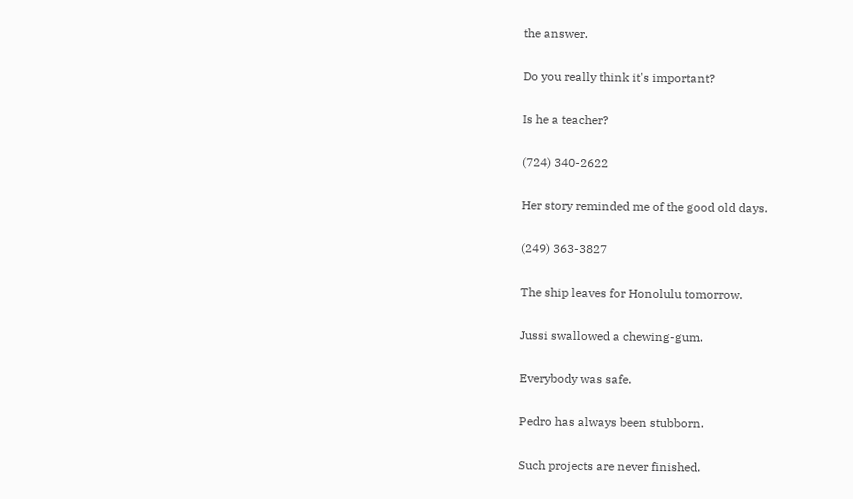the answer.

Do you really think it's important?

Is he a teacher?

(724) 340-2622

Her story reminded me of the good old days.

(249) 363-3827

The ship leaves for Honolulu tomorrow.

Jussi swallowed a chewing-gum.

Everybody was safe.

Pedro has always been stubborn.

Such projects are never finished.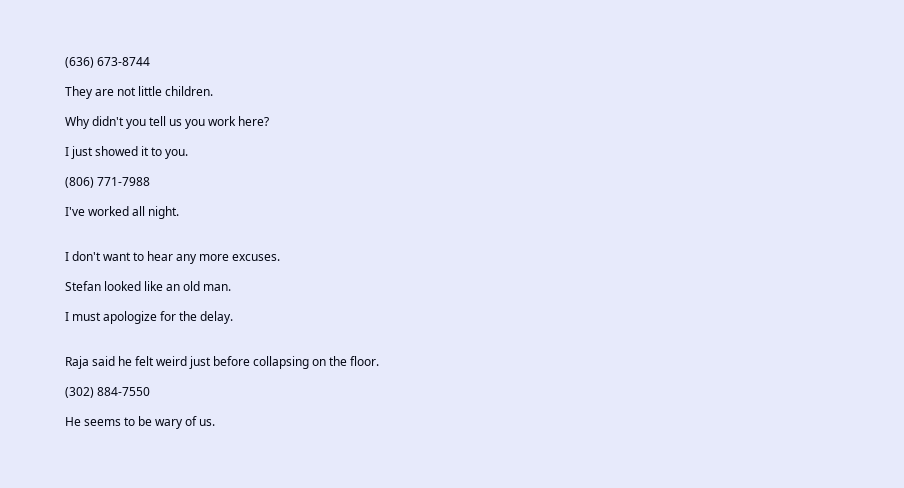(636) 673-8744

They are not little children.

Why didn't you tell us you work here?

I just showed it to you.

(806) 771-7988

I've worked all night.


I don't want to hear any more excuses.

Stefan looked like an old man.

I must apologize for the delay.


Raja said he felt weird just before collapsing on the floor.

(302) 884-7550

He seems to be wary of us.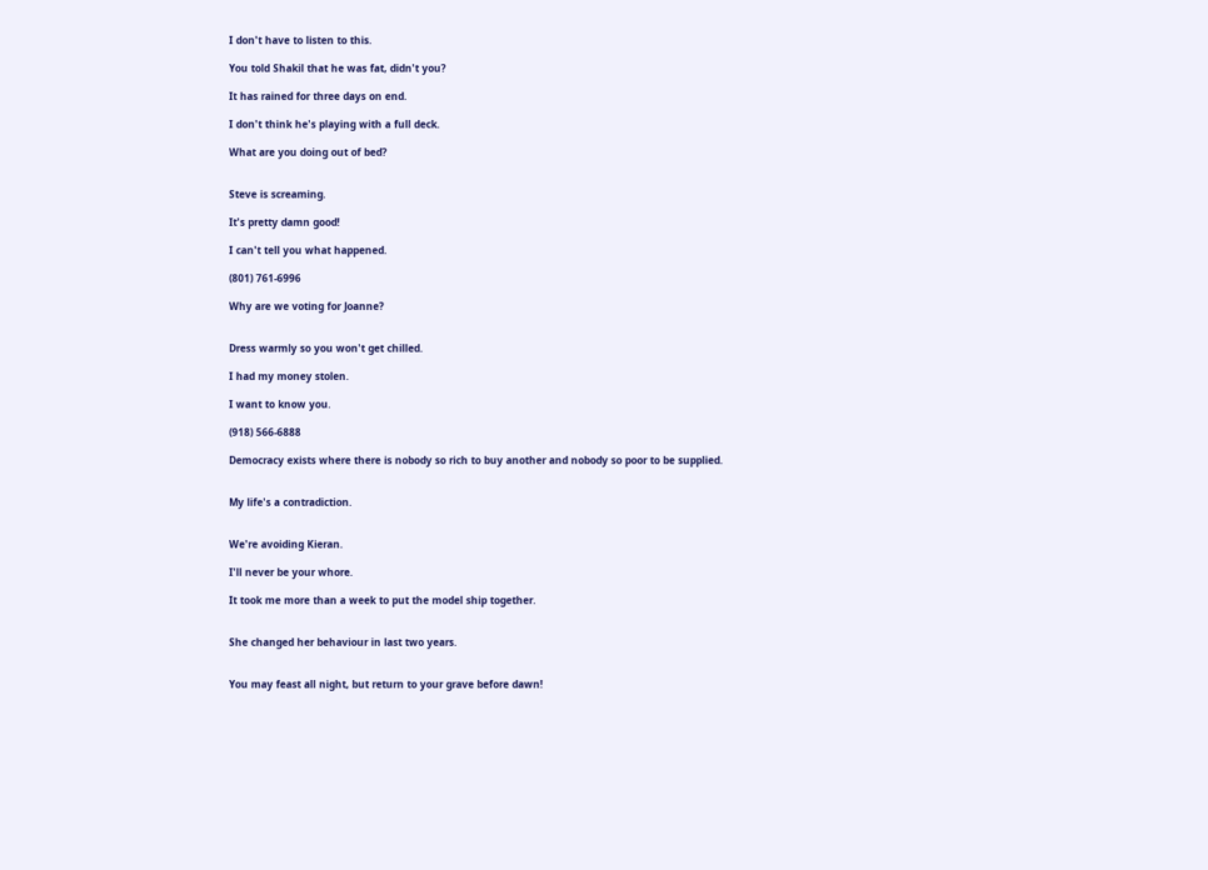I don't have to listen to this.

You told Shakil that he was fat, didn't you?

It has rained for three days on end.

I don't think he's playing with a full deck.

What are you doing out of bed?


Steve is screaming.

It's pretty damn good!

I can't tell you what happened.

(801) 761-6996

Why are we voting for Joanne?


Dress warmly so you won't get chilled.

I had my money stolen.

I want to know you.

(918) 566-6888

Democracy exists where there is nobody so rich to buy another and nobody so poor to be supplied.


My life's a contradiction.


We're avoiding Kieran.

I'll never be your whore.

It took me more than a week to put the model ship together.


She changed her behaviour in last two years.


You may feast all night, but return to your grave before dawn!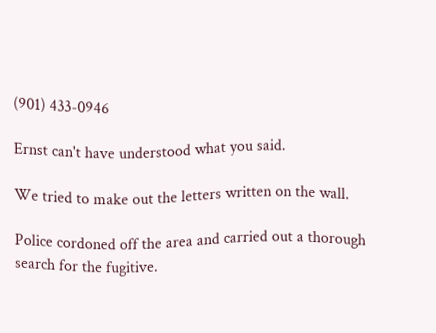(901) 433-0946

Ernst can't have understood what you said.

We tried to make out the letters written on the wall.

Police cordoned off the area and carried out a thorough search for the fugitive.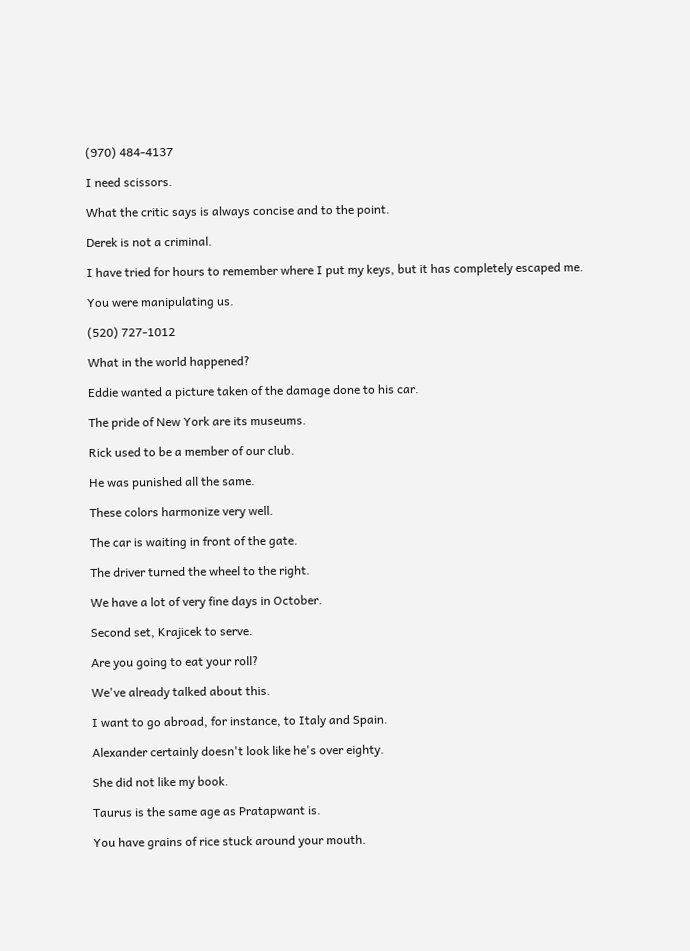(970) 484-4137

I need scissors.

What the critic says is always concise and to the point.

Derek is not a criminal.

I have tried for hours to remember where I put my keys, but it has completely escaped me.

You were manipulating us.

(520) 727-1012

What in the world happened?

Eddie wanted a picture taken of the damage done to his car.

The pride of New York are its museums.

Rick used to be a member of our club.

He was punished all the same.

These colors harmonize very well.

The car is waiting in front of the gate.

The driver turned the wheel to the right.

We have a lot of very fine days in October.

Second set, Krajicek to serve.

Are you going to eat your roll?

We've already talked about this.

I want to go abroad, for instance, to Italy and Spain.

Alexander certainly doesn't look like he's over eighty.

She did not like my book.

Taurus is the same age as Pratapwant is.

You have grains of rice stuck around your mouth.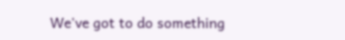We've got to do something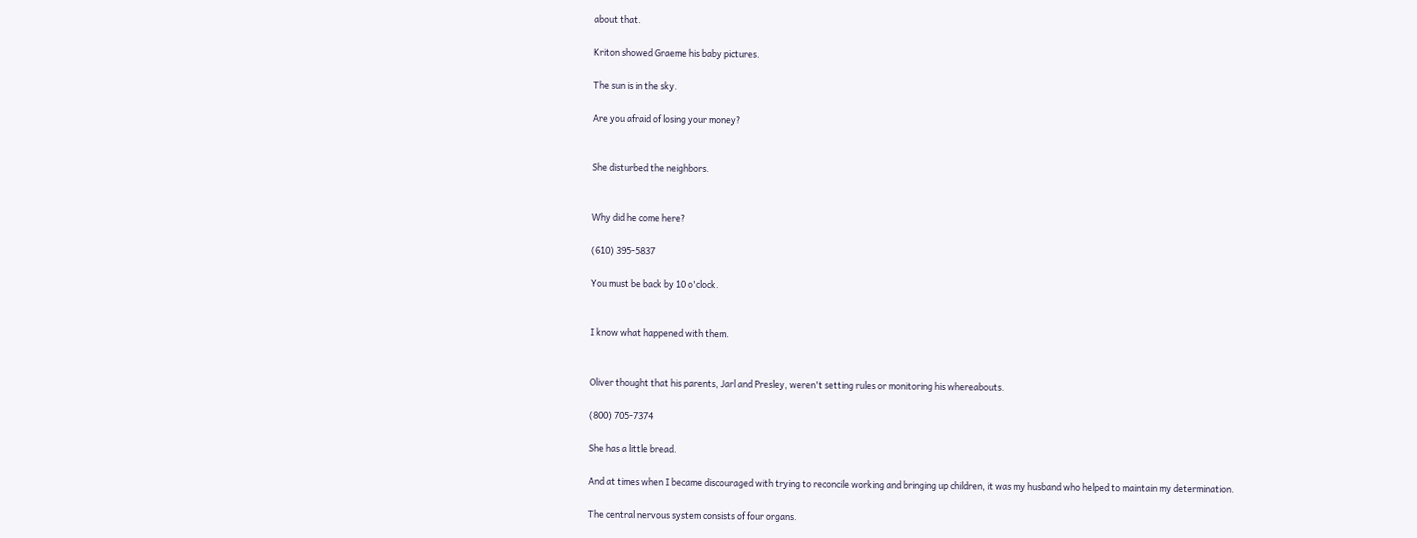about that.

Kriton showed Graeme his baby pictures.

The sun is in the sky.

Are you afraid of losing your money?


She disturbed the neighbors.


Why did he come here?

(610) 395-5837

You must be back by 10 o'clock.


I know what happened with them.


Oliver thought that his parents, Jarl and Presley, weren't setting rules or monitoring his whereabouts.

(800) 705-7374

She has a little bread.

And at times when I became discouraged with trying to reconcile working and bringing up children, it was my husband who helped to maintain my determination.

The central nervous system consists of four organs.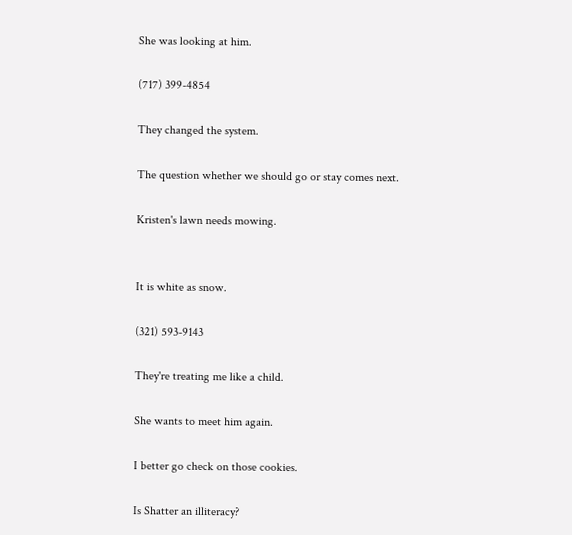She was looking at him.

(717) 399-4854

They changed the system.

The question whether we should go or stay comes next.

Kristen's lawn needs mowing.


It is white as snow.

(321) 593-9143

They're treating me like a child.

She wants to meet him again.

I better go check on those cookies.

Is Shatter an illiteracy?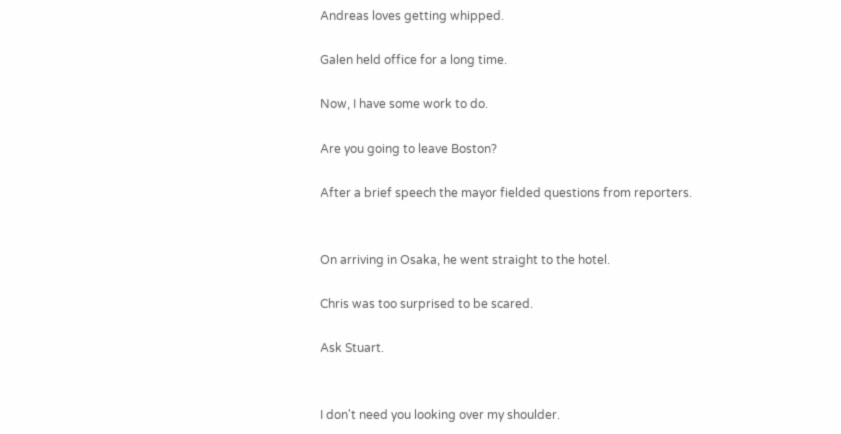Andreas loves getting whipped.

Galen held office for a long time.

Now, I have some work to do.

Are you going to leave Boston?

After a brief speech the mayor fielded questions from reporters.


On arriving in Osaka, he went straight to the hotel.

Chris was too surprised to be scared.

Ask Stuart.


I don't need you looking over my shoulder.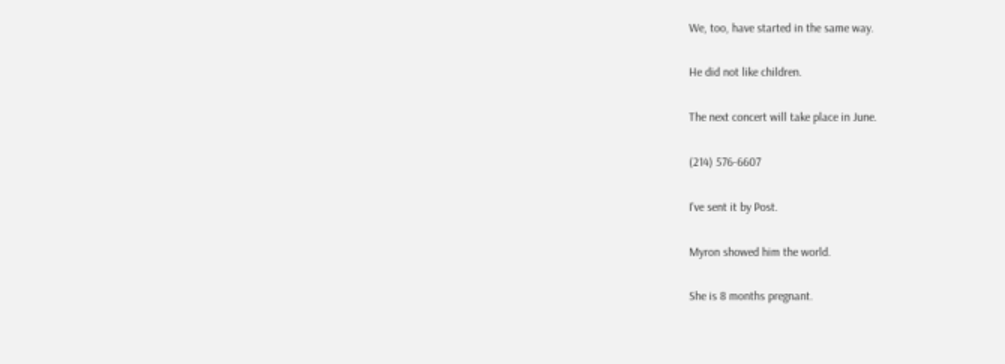We, too, have started in the same way.

He did not like children.

The next concert will take place in June.

(214) 576-6607

I've sent it by Post.

Myron showed him the world.

She is 8 months pregnant.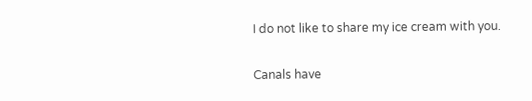I do not like to share my ice cream with you.

Canals have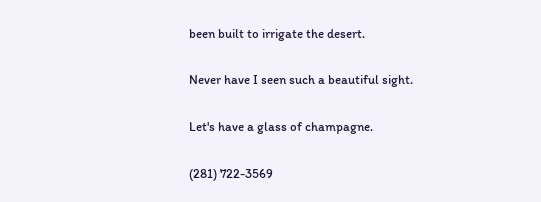been built to irrigate the desert.

Never have I seen such a beautiful sight.

Let's have a glass of champagne.

(281) 722-3569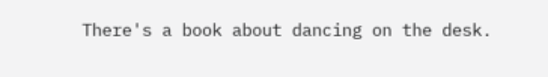There's a book about dancing on the desk.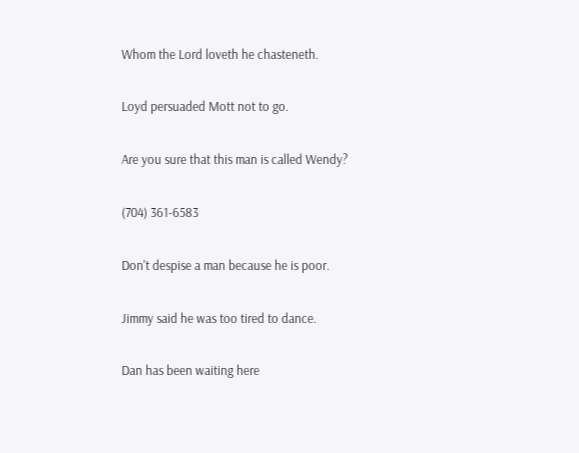Whom the Lord loveth he chasteneth.

Loyd persuaded Mott not to go.

Are you sure that this man is called Wendy?

(704) 361-6583

Don't despise a man because he is poor.

Jimmy said he was too tired to dance.

Dan has been waiting here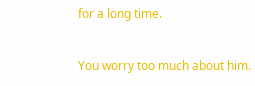for a long time.


You worry too much about him.